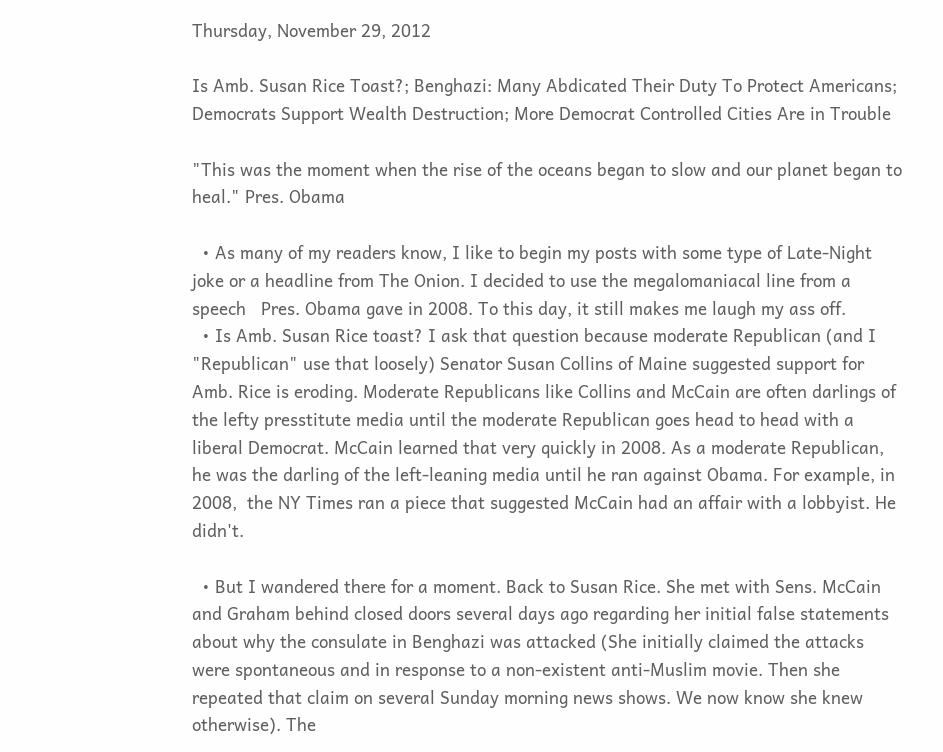Thursday, November 29, 2012

Is Amb. Susan Rice Toast?; Benghazi: Many Abdicated Their Duty To Protect Americans; Democrats Support Wealth Destruction; More Democrat Controlled Cities Are in Trouble

"This was the moment when the rise of the oceans began to slow and our planet began to heal." Pres. Obama

  • As many of my readers know, I like to begin my posts with some type of Late-Night joke or a headline from The Onion. I decided to use the megalomaniacal line from a speech   Pres. Obama gave in 2008. To this day, it still makes me laugh my ass off.
  • Is Amb. Susan Rice toast? I ask that question because moderate Republican (and I "Republican" use that loosely) Senator Susan Collins of Maine suggested support for Amb. Rice is eroding. Moderate Republicans like Collins and McCain are often darlings of the lefty presstitute media until the moderate Republican goes head to head with a liberal Democrat. McCain learned that very quickly in 2008. As a moderate Republican, he was the darling of the left-leaning media until he ran against Obama. For example, in 2008,  the NY Times ran a piece that suggested McCain had an affair with a lobbyist. He didn't.

  • But I wandered there for a moment. Back to Susan Rice. She met with Sens. McCain and Graham behind closed doors several days ago regarding her initial false statements about why the consulate in Benghazi was attacked (She initially claimed the attacks were spontaneous and in response to a non-existent anti-Muslim movie. Then she repeated that claim on several Sunday morning news shows. We now know she knew otherwise). The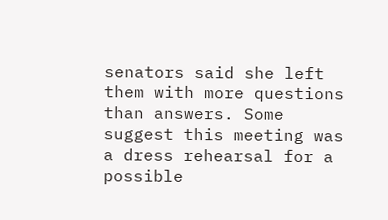senators said she left them with more questions than answers. Some suggest this meeting was a dress rehearsal for a possible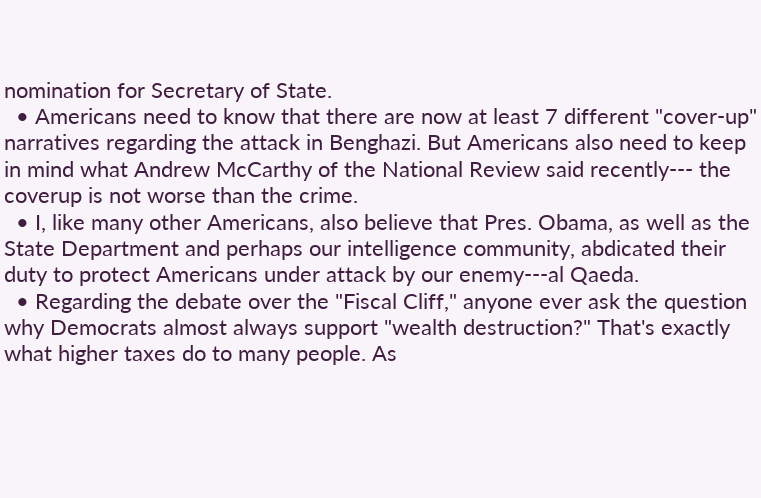nomination for Secretary of State.
  • Americans need to know that there are now at least 7 different "cover-up" narratives regarding the attack in Benghazi. But Americans also need to keep in mind what Andrew McCarthy of the National Review said recently--- the coverup is not worse than the crime.
  • I, like many other Americans, also believe that Pres. Obama, as well as the State Department and perhaps our intelligence community, abdicated their duty to protect Americans under attack by our enemy---al Qaeda.
  • Regarding the debate over the "Fiscal Cliff," anyone ever ask the question why Democrats almost always support "wealth destruction?" That's exactly what higher taxes do to many people. As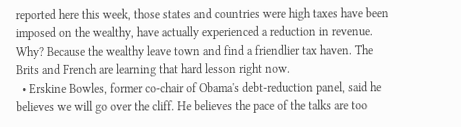reported here this week, those states and countries were high taxes have been imposed on the wealthy, have actually experienced a reduction in revenue. Why? Because the wealthy leave town and find a friendlier tax haven. The Brits and French are learning that hard lesson right now.
  • Erskine Bowles, former co-chair of Obama's debt-reduction panel, said he believes we will go over the cliff. He believes the pace of the talks are too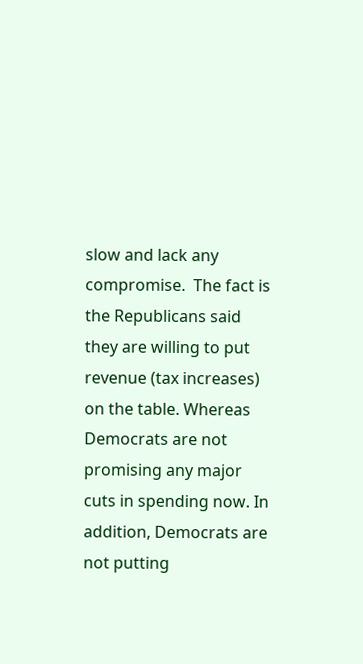slow and lack any compromise.  The fact is the Republicans said they are willing to put revenue (tax increases) on the table. Whereas Democrats are not promising any major cuts in spending now. In addition, Democrats are not putting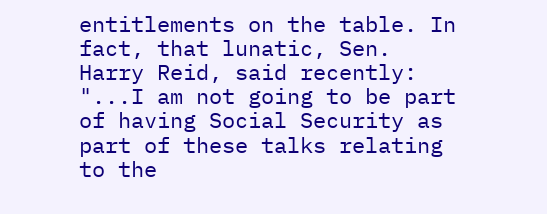entitlements on the table. In fact, that lunatic, Sen. Harry Reid, said recently: "...I am not going to be part of having Social Security as part of these talks relating to the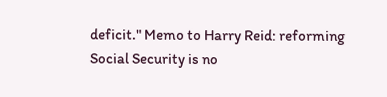deficit." Memo to Harry Reid: reforming Social Security is no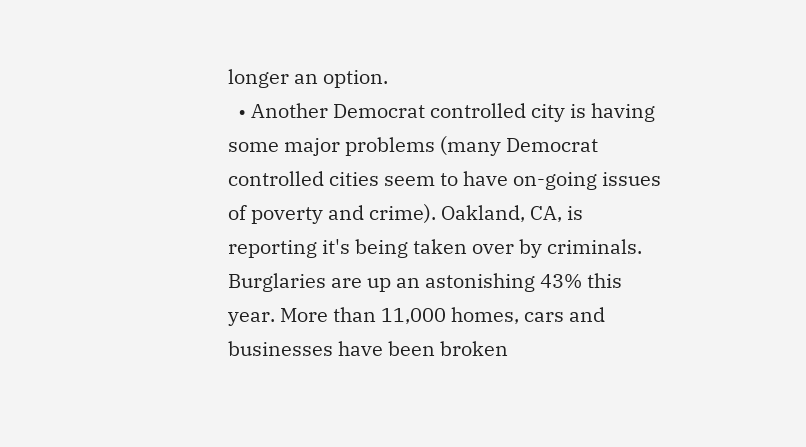longer an option.
  • Another Democrat controlled city is having some major problems (many Democrat controlled cities seem to have on-going issues of poverty and crime). Oakland, CA, is reporting it's being taken over by criminals. Burglaries are up an astonishing 43% this year. More than 11,000 homes, cars and businesses have been broken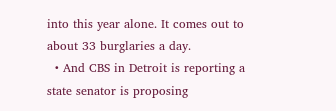into this year alone. It comes out to about 33 burglaries a day.
  • And CBS in Detroit is reporting a state senator is proposing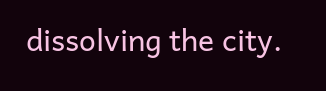dissolving the city.